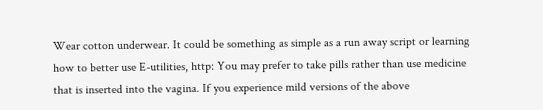Wear cotton underwear. It could be something as simple as a run away script or learning how to better use E-utilities, http: You may prefer to take pills rather than use medicine that is inserted into the vagina. If you experience mild versions of the above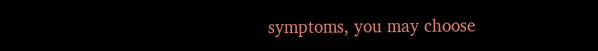symptoms, you may choose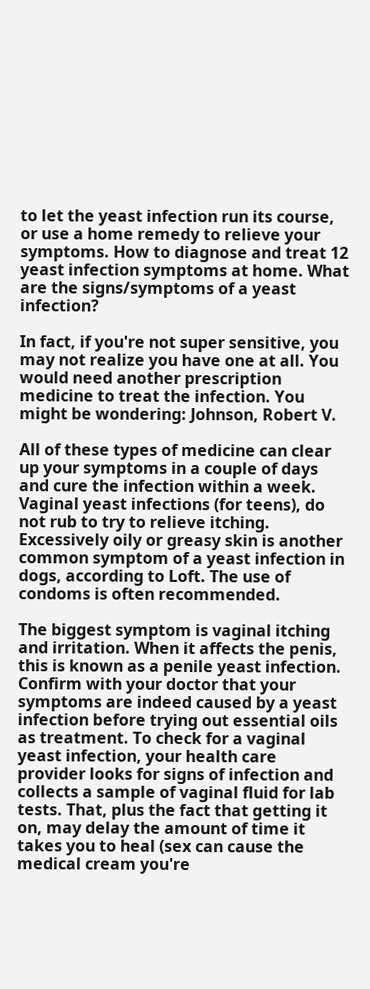to let the yeast infection run its course, or use a home remedy to relieve your symptoms. How to diagnose and treat 12 yeast infection symptoms at home. What are the signs/symptoms of a yeast infection?

In fact, if you're not super sensitive, you may not realize you have one at all. You would need another prescription medicine to treat the infection. You might be wondering: Johnson, Robert V.

All of these types of medicine can clear up your symptoms in a couple of days and cure the infection within a week. Vaginal yeast infections (for teens), do not rub to try to relieve itching. Excessively oily or greasy skin is another common symptom of a yeast infection in dogs, according to Loft. The use of condoms is often recommended.

The biggest symptom is vaginal itching and irritation. When it affects the penis, this is known as a penile yeast infection. Confirm with your doctor that your symptoms are indeed caused by a yeast infection before trying out essential oils as treatment. To check for a vaginal yeast infection, your health care provider looks for signs of infection and collects a sample of vaginal fluid for lab tests. That, plus the fact that getting it on, may delay the amount of time it takes you to heal (sex can cause the medical cream you're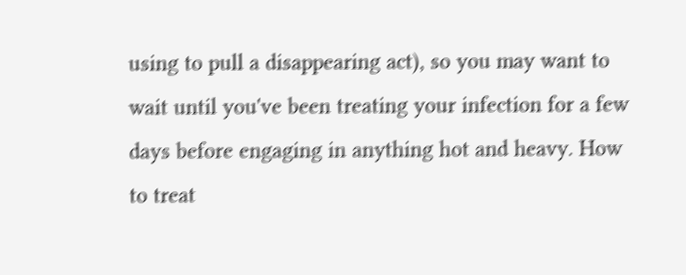using to pull a disappearing act), so you may want to wait until you've been treating your infection for a few days before engaging in anything hot and heavy. How to treat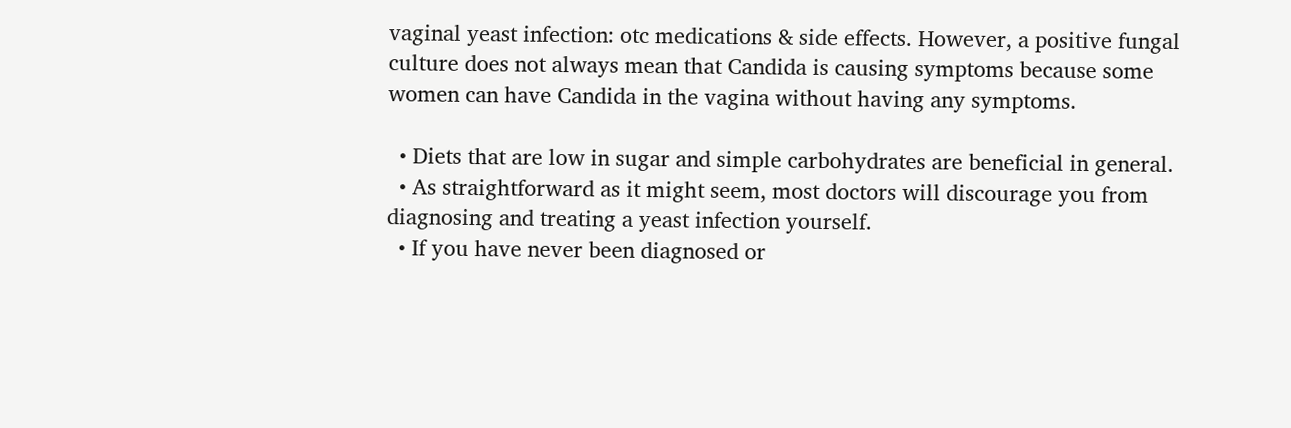vaginal yeast infection: otc medications & side effects. However, a positive fungal culture does not always mean that Candida is causing symptoms because some women can have Candida in the vagina without having any symptoms.

  • Diets that are low in sugar and simple carbohydrates are beneficial in general.
  • As straightforward as it might seem, most doctors will discourage you from diagnosing and treating a yeast infection yourself.
  • If you have never been diagnosed or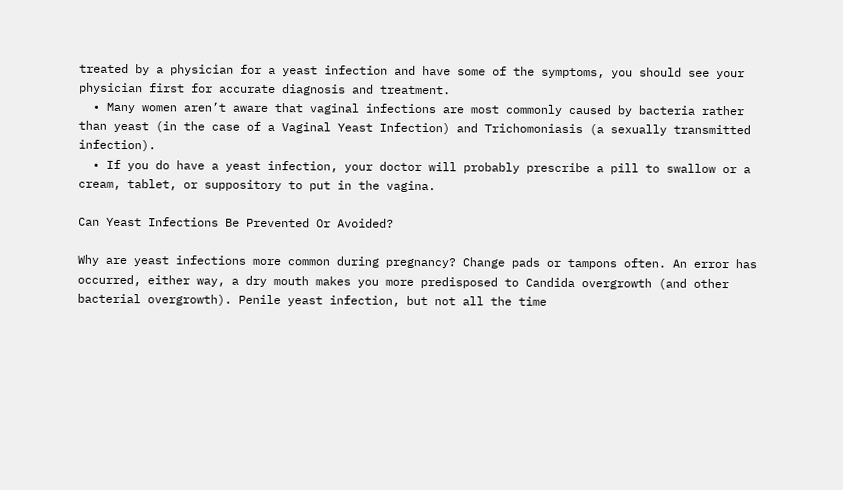treated by a physician for a yeast infection and have some of the symptoms, you should see your physician first for accurate diagnosis and treatment.
  • Many women aren’t aware that vaginal infections are most commonly caused by bacteria rather than yeast (in the case of a Vaginal Yeast Infection) and Trichomoniasis (a sexually transmitted infection).
  • If you do have a yeast infection, your doctor will probably prescribe a pill to swallow or a cream, tablet, or suppository to put in the vagina.

Can Yeast Infections Be Prevented Or Avoided?

Why are yeast infections more common during pregnancy? Change pads or tampons often. An error has occurred, either way, a dry mouth makes you more predisposed to Candida overgrowth (and other bacterial overgrowth). Penile yeast infection, but not all the time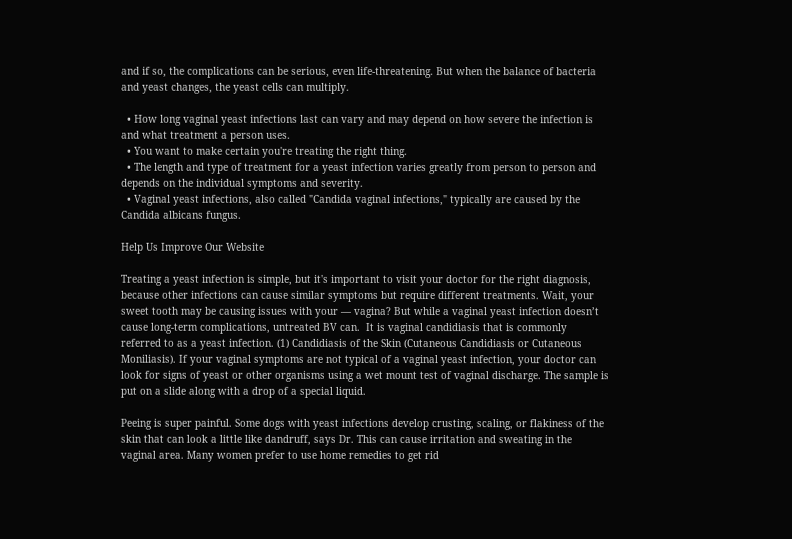and if so, the complications can be serious, even life-threatening. But when the balance of bacteria and yeast changes, the yeast cells can multiply.

  • How long vaginal yeast infections last can vary and may depend on how severe the infection is and what treatment a person uses.
  • You want to make certain you're treating the right thing.
  • The length and type of treatment for a yeast infection varies greatly from person to person and depends on the individual symptoms and severity.
  • Vaginal yeast infections, also called "Candida vaginal infections," typically are caused by the Candida albicans fungus.

Help Us Improve Our Website

Treating a yeast infection is simple, but it's important to visit your doctor for the right diagnosis, because other infections can cause similar symptoms but require different treatments. Wait, your sweet tooth may be causing issues with your — vagina? But while a vaginal yeast infection doesn’t cause long-term complications, untreated BV can.  It is vaginal candidiasis that is commonly referred to as a yeast infection. (1) Candidiasis of the Skin (Cutaneous Candidiasis or Cutaneous Moniliasis). If your vaginal symptoms are not typical of a vaginal yeast infection, your doctor can look for signs of yeast or other organisms using a wet mount test of vaginal discharge. The sample is put on a slide along with a drop of a special liquid.

Peeing is super painful. Some dogs with yeast infections develop crusting, scaling, or flakiness of the skin that can look a little like dandruff, says Dr. This can cause irritation and sweating in the vaginal area. Many women prefer to use home remedies to get rid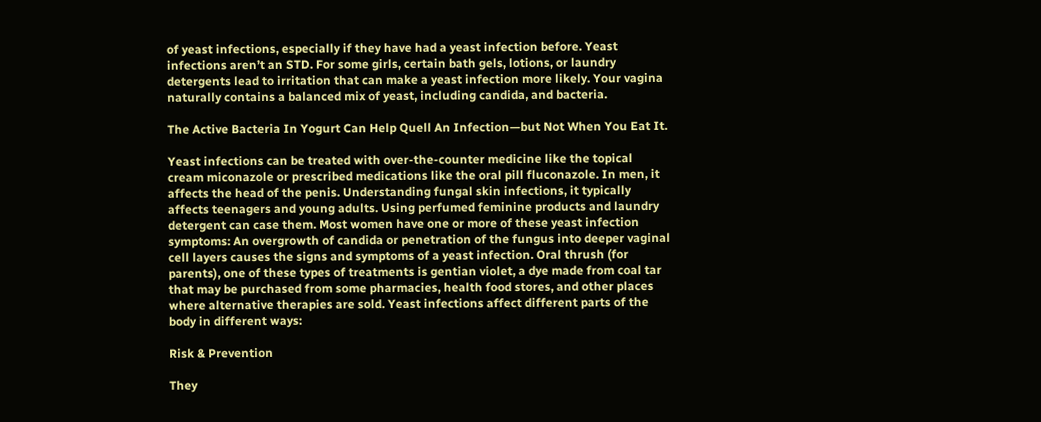of yeast infections, especially if they have had a yeast infection before. Yeast infections aren’t an STD. For some girls, certain bath gels, lotions, or laundry detergents lead to irritation that can make a yeast infection more likely. Your vagina naturally contains a balanced mix of yeast, including candida, and bacteria.

The Active Bacteria In Yogurt Can Help Quell An Infection—but Not When You Eat It.

Yeast infections can be treated with over-the-counter medicine like the topical cream miconazole or prescribed medications like the oral pill fluconazole. In men, it affects the head of the penis. Understanding fungal skin infections, it typically affects teenagers and young adults. Using perfumed feminine products and laundry detergent can case them. Most women have one or more of these yeast infection symptoms: An overgrowth of candida or penetration of the fungus into deeper vaginal cell layers causes the signs and symptoms of a yeast infection. Oral thrush (for parents), one of these types of treatments is gentian violet, a dye made from coal tar that may be purchased from some pharmacies, health food stores, and other places where alternative therapies are sold. Yeast infections affect different parts of the body in different ways:

Risk & Prevention

They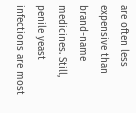are often less expensive than brand-name medicines. Still, penile yeast infections are most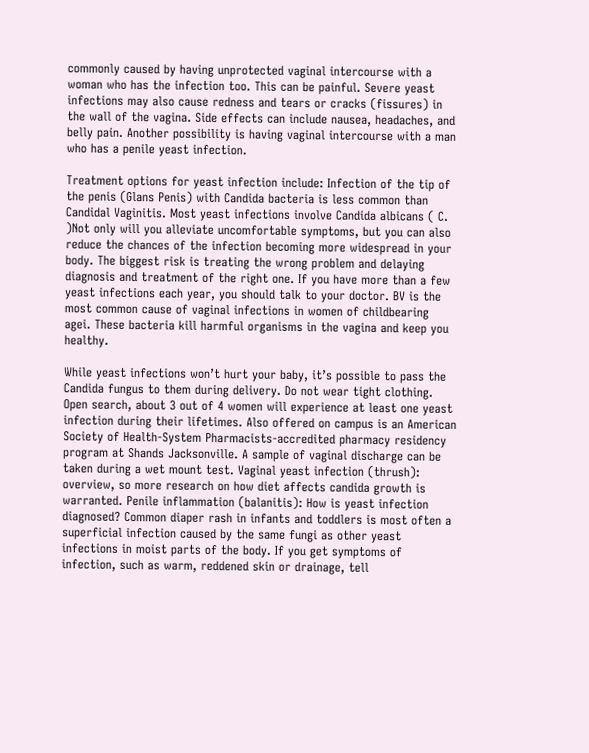commonly caused by having unprotected vaginal intercourse with a woman who has the infection too. This can be painful. Severe yeast infections may also cause redness and tears or cracks (fissures) in the wall of the vagina. Side effects can include nausea, headaches, and belly pain. Another possibility is having vaginal intercourse with a man who has a penile yeast infection.

Treatment options for yeast infection include: Infection of the tip of the penis (Glans Penis) with Candida bacteria is less common than Candidal Vaginitis. Most yeast infections involve Candida albicans ( C. )Not only will you alleviate uncomfortable symptoms, but you can also reduce the chances of the infection becoming more widespread in your body. The biggest risk is treating the wrong problem and delaying diagnosis and treatment of the right one. If you have more than a few yeast infections each year, you should talk to your doctor. BV is the most common cause of vaginal infections in women of childbearing agei. These bacteria kill harmful organisms in the vagina and keep you healthy.

While yeast infections won’t hurt your baby, it’s possible to pass the Candida fungus to them during delivery. Do not wear tight clothing. Open search, about 3 out of 4 women will experience at least one yeast infection during their lifetimes. Also offered on campus is an American Society of Health-System Pharmacists-accredited pharmacy residency program at Shands Jacksonville. A sample of vaginal discharge can be taken during a wet mount test. Vaginal yeast infection (thrush): overview, so more research on how diet affects candida growth is warranted. Penile inflammation (balanitis): How is yeast infection diagnosed? Common diaper rash in infants and toddlers is most often a superficial infection caused by the same fungi as other yeast infections in moist parts of the body. If you get symptoms of infection, such as warm, reddened skin or drainage, tell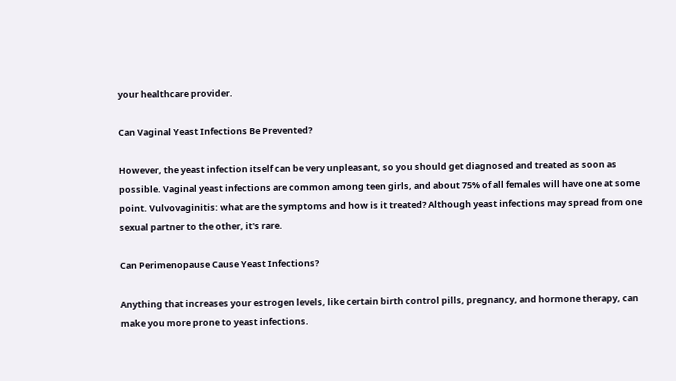your healthcare provider.

Can Vaginal Yeast Infections Be Prevented?

However, the yeast infection itself can be very unpleasant, so you should get diagnosed and treated as soon as possible. Vaginal yeast infections are common among teen girls, and about 75% of all females will have one at some point. Vulvovaginitis: what are the symptoms and how is it treated? Although yeast infections may spread from one sexual partner to the other, it's rare.

Can Perimenopause Cause Yeast Infections?

Anything that increases your estrogen levels, like certain birth control pills, pregnancy, and hormone therapy, can make you more prone to yeast infections.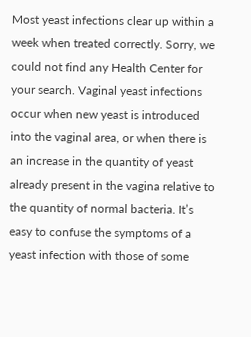Most yeast infections clear up within a week when treated correctly. Sorry, we could not find any Health Center for your search. Vaginal yeast infections occur when new yeast is introduced into the vaginal area, or when there is an increase in the quantity of yeast already present in the vagina relative to the quantity of normal bacteria. It’s easy to confuse the symptoms of a yeast infection with those of some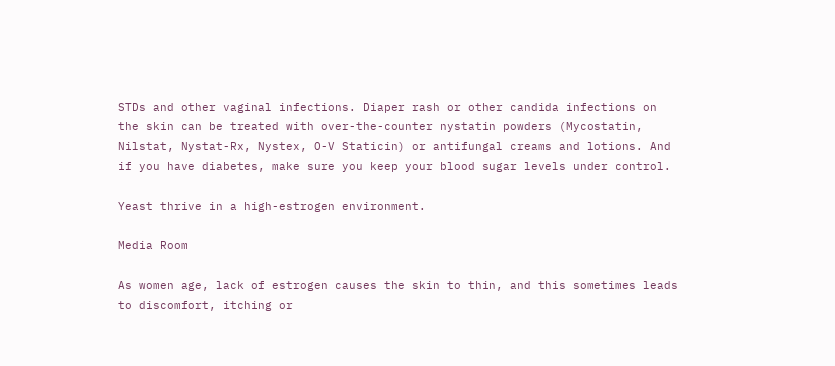STDs and other vaginal infections. Diaper rash or other candida infections on the skin can be treated with over-the-counter nystatin powders (Mycostatin, Nilstat, Nystat-Rx, Nystex, O-V Staticin) or antifungal creams and lotions. And if you have diabetes, make sure you keep your blood sugar levels under control.

Yeast thrive in a high-estrogen environment.

Media Room

As women age, lack of estrogen causes the skin to thin, and this sometimes leads to discomfort, itching or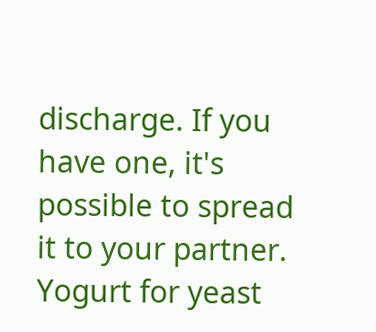discharge. If you have one, it's possible to spread it to your partner. Yogurt for yeast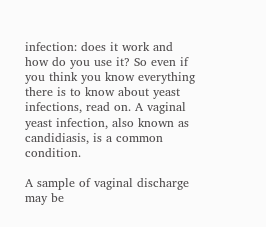infection: does it work and how do you use it? So even if you think you know everything there is to know about yeast infections, read on. A vaginal yeast infection, also known as candidiasis, is a common condition.

A sample of vaginal discharge may be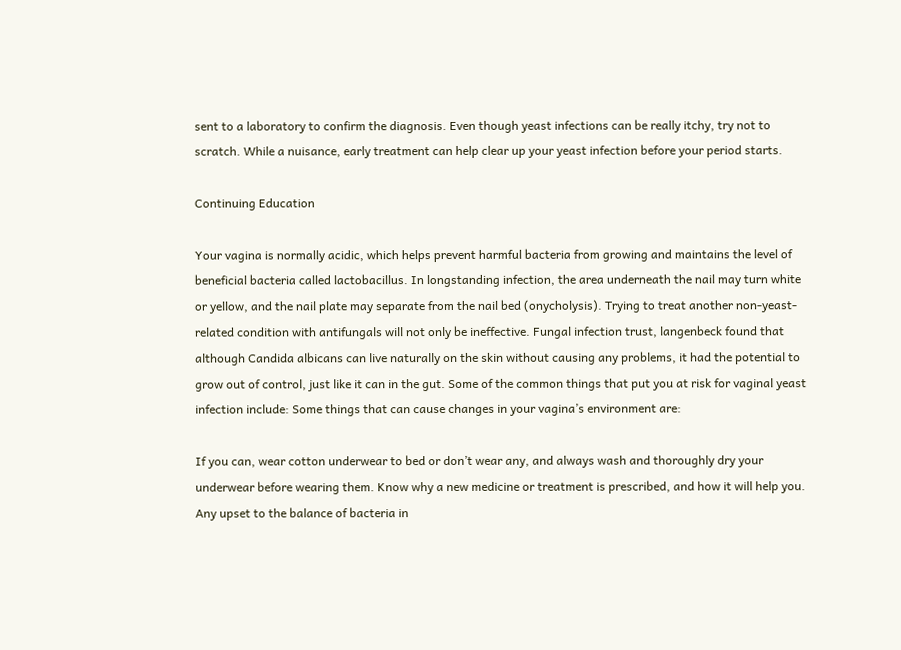sent to a laboratory to confirm the diagnosis. Even though yeast infections can be really itchy, try not to scratch. While a nuisance, early treatment can help clear up your yeast infection before your period starts.

Continuing Education

Your vagina is normally acidic, which helps prevent harmful bacteria from growing and maintains the level of beneficial bacteria called lactobacillus. In longstanding infection, the area underneath the nail may turn white or yellow, and the nail plate may separate from the nail bed (onycholysis). Trying to treat another non-yeast-related condition with antifungals will not only be ineffective. Fungal infection trust, langenbeck found that although Candida albicans can live naturally on the skin without causing any problems, it had the potential to grow out of control, just like it can in the gut. Some of the common things that put you at risk for vaginal yeast infection include: Some things that can cause changes in your vagina’s environment are:

If you can, wear cotton underwear to bed or don’t wear any, and always wash and thoroughly dry your underwear before wearing them. Know why a new medicine or treatment is prescribed, and how it will help you. Any upset to the balance of bacteria in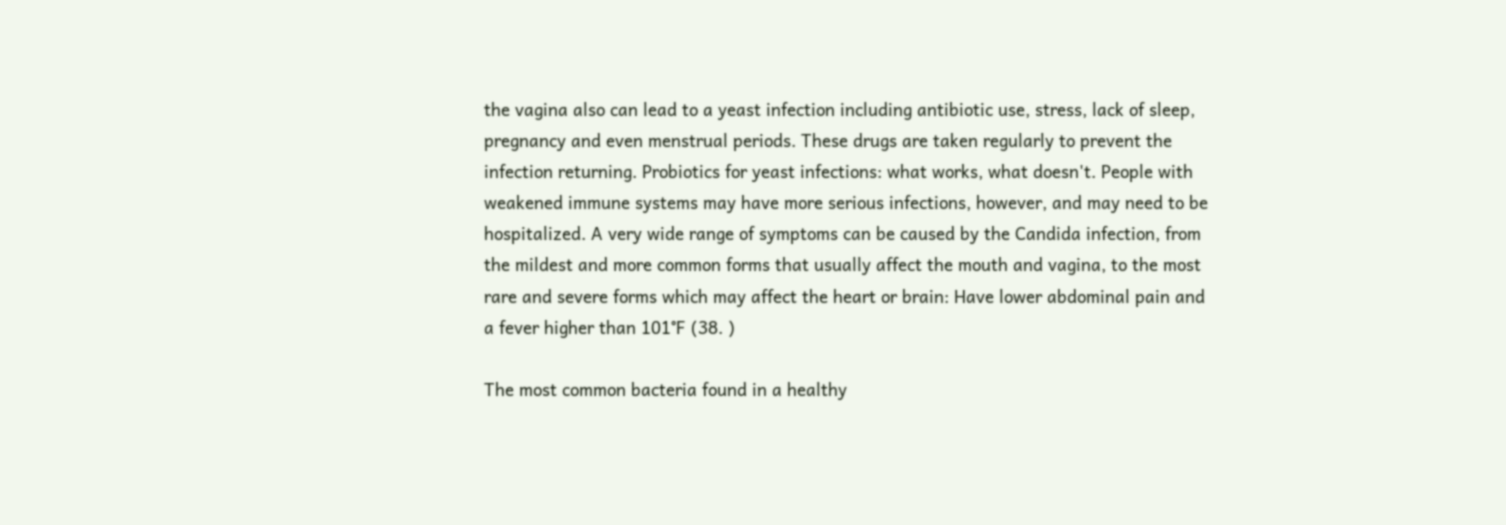the vagina also can lead to a yeast infection including antibiotic use, stress, lack of sleep, pregnancy and even menstrual periods. These drugs are taken regularly to prevent the infection returning. Probiotics for yeast infections: what works, what doesn't. People with weakened immune systems may have more serious infections, however, and may need to be hospitalized. A very wide range of symptoms can be caused by the Candida infection, from the mildest and more common forms that usually affect the mouth and vagina, to the most rare and severe forms which may affect the heart or brain: Have lower abdominal pain and a fever higher than 101°F (38. )

The most common bacteria found in a healthy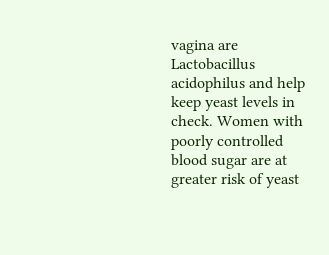vagina are Lactobacillus acidophilus and help keep yeast levels in check. Women with poorly controlled blood sugar are at greater risk of yeast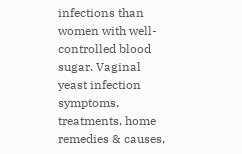infections than women with well-controlled blood sugar. Vaginal yeast infection symptoms, treatments, home remedies & causes,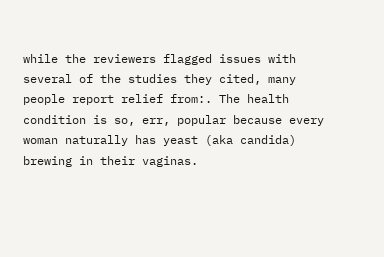while the reviewers flagged issues with several of the studies they cited, many people report relief from:. The health condition is so, err, popular because every woman naturally has yeast (aka candida) brewing in their vaginas.